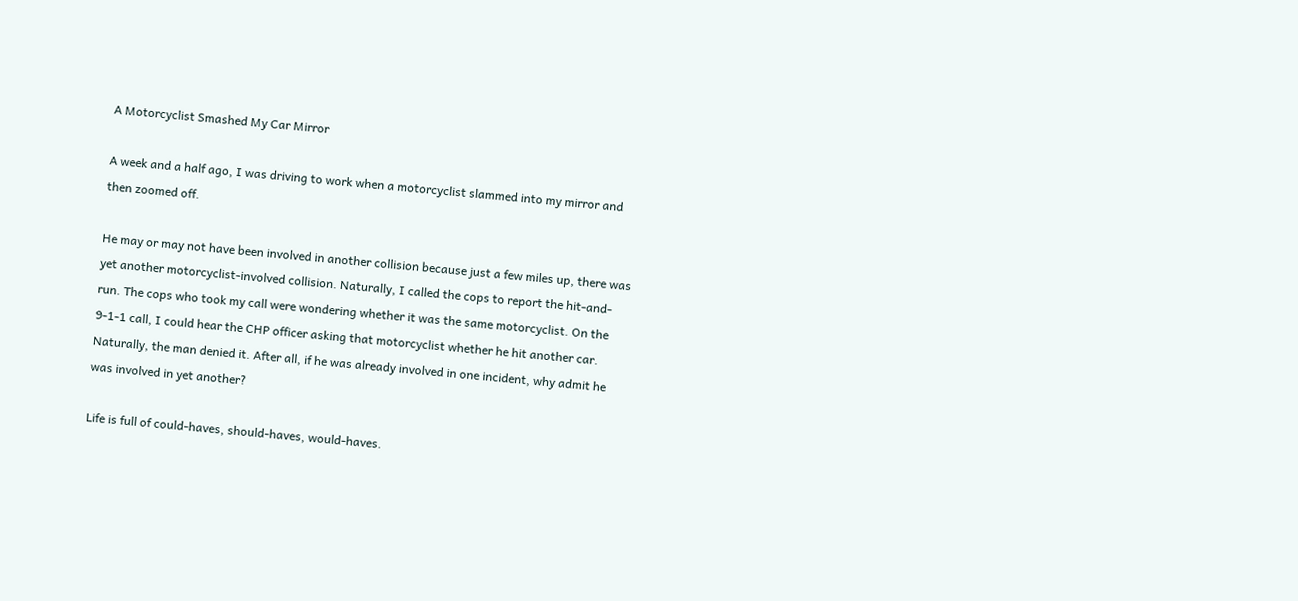A Motorcyclist Smashed My Car Mirror

A week and a half ago, I was driving to work when a motorcyclist slammed into my mirror and then zoomed off.

He may or may not have been involved in another collision because just a few miles up, there was yet another motorcyclist-involved collision. Naturally, I called the cops to report the hit-and-run. The cops who took my call were wondering whether it was the same motorcyclist. On the 9-1-1 call, I could hear the CHP officer asking that motorcyclist whether he hit another car. Naturally, the man denied it. After all, if he was already involved in one incident, why admit he was involved in yet another?

Life is full of could-haves, should-haves, would-haves.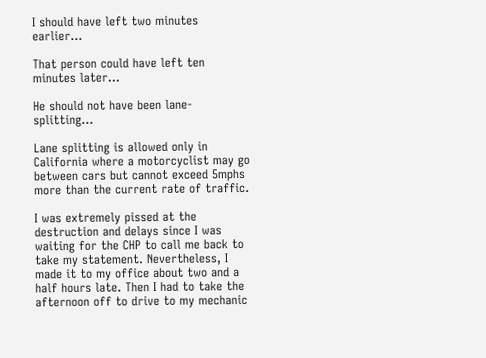I should have left two minutes earlier…

That person could have left ten minutes later…

He should not have been lane-splitting…

Lane splitting is allowed only in California where a motorcyclist may go between cars but cannot exceed 5mphs more than the current rate of traffic.

I was extremely pissed at the destruction and delays since I was waiting for the CHP to call me back to take my statement. Nevertheless, I made it to my office about two and a half hours late. Then I had to take the afternoon off to drive to my mechanic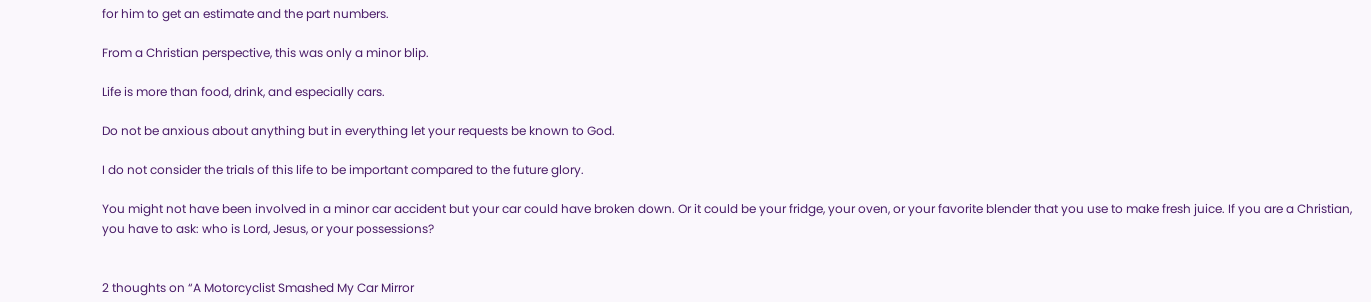for him to get an estimate and the part numbers.

From a Christian perspective, this was only a minor blip.

Life is more than food, drink, and especially cars.

Do not be anxious about anything but in everything let your requests be known to God.

I do not consider the trials of this life to be important compared to the future glory.

You might not have been involved in a minor car accident but your car could have broken down. Or it could be your fridge, your oven, or your favorite blender that you use to make fresh juice. If you are a Christian, you have to ask: who is Lord, Jesus, or your possessions?


2 thoughts on “A Motorcyclist Smashed My Car Mirror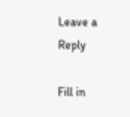Leave a Reply

Fill in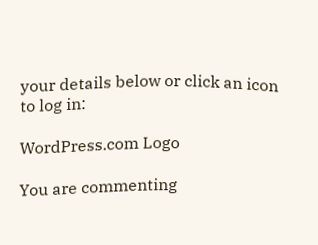your details below or click an icon to log in:

WordPress.com Logo

You are commenting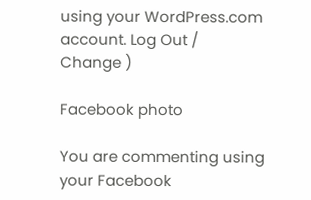using your WordPress.com account. Log Out /  Change )

Facebook photo

You are commenting using your Facebook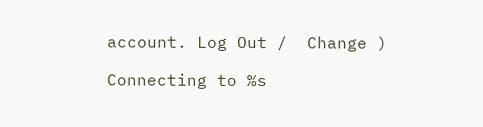account. Log Out /  Change )

Connecting to %s